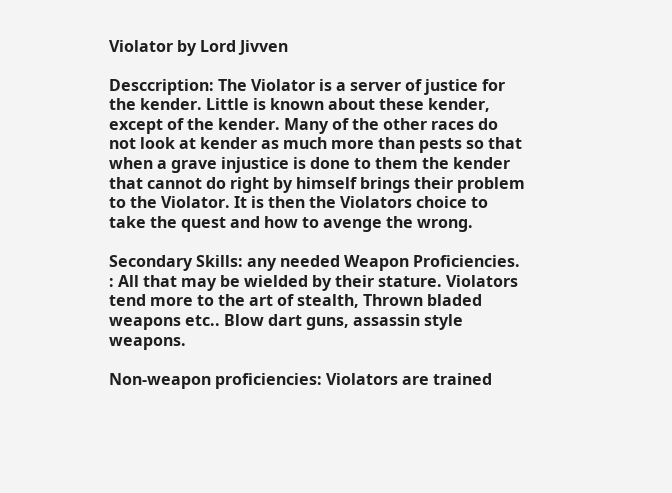Violator by Lord Jivven

Desccription: The Violator is a server of justice for the kender. Little is known about these kender, except of the kender. Many of the other races do not look at kender as much more than pests so that when a grave injustice is done to them the kender that cannot do right by himself brings their problem to the Violator. It is then the Violators choice to take the quest and how to avenge the wrong.

Secondary Skills: any needed Weapon Proficiencies. : All that may be wielded by their stature. Violators tend more to the art of stealth, Thrown bladed weapons etc.. Blow dart guns, assassin style weapons.

Non-weapon proficiencies: Violators are trained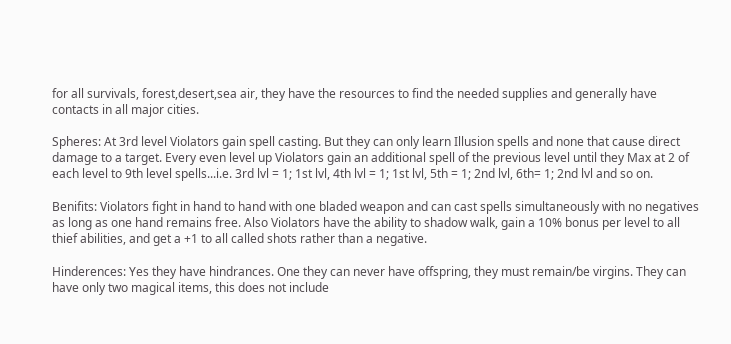for all survivals, forest,desert,sea air, they have the resources to find the needed supplies and generally have contacts in all major cities.

Spheres: At 3rd level Violators gain spell casting. But they can only learn Illusion spells and none that cause direct damage to a target. Every even level up Violators gain an additional spell of the previous level until they Max at 2 of each level to 9th level spells...i.e. 3rd lvl = 1; 1st lvl, 4th lvl = 1; 1st lvl, 5th = 1; 2nd lvl, 6th= 1; 2nd lvl and so on.

Benifits: Violators fight in hand to hand with one bladed weapon and can cast spells simultaneously with no negatives as long as one hand remains free. Also Violators have the ability to shadow walk, gain a 10% bonus per level to all thief abilities, and get a +1 to all called shots rather than a negative.

Hinderences: Yes they have hindrances. One they can never have offspring, they must remain/be virgins. They can have only two magical items, this does not include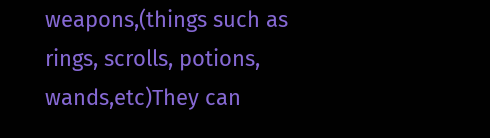weapons,(things such as rings, scrolls, potions, wands,etc)They can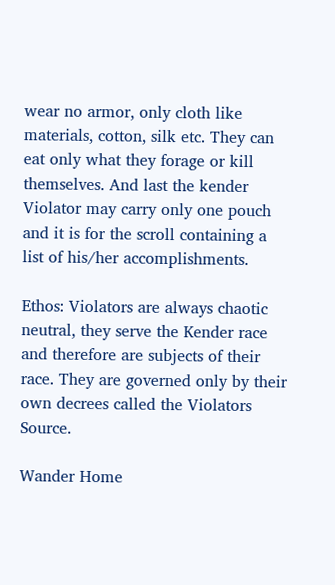wear no armor, only cloth like materials, cotton, silk etc. They can eat only what they forage or kill themselves. And last the kender Violator may carry only one pouch and it is for the scroll containing a list of his/her accomplishments.

Ethos: Violators are always chaotic neutral, they serve the Kender race and therefore are subjects of their race. They are governed only by their own decrees called the Violators Source.

Wander Home